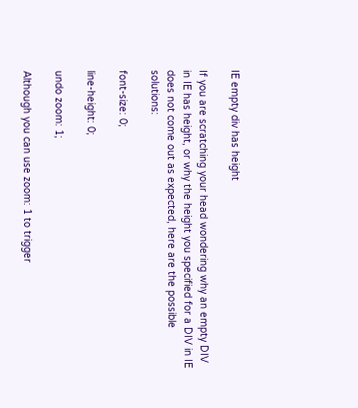IE empty div has height

If you are scratching your head wondering why an empty DIV in IE has height, or why the height you specified for a DIV in IE does not come out as expected, here are the possible solutions:

font-size: 0;

line-height: 0;

undo zoom: 1;

Although you can use zoom: 1 to trigger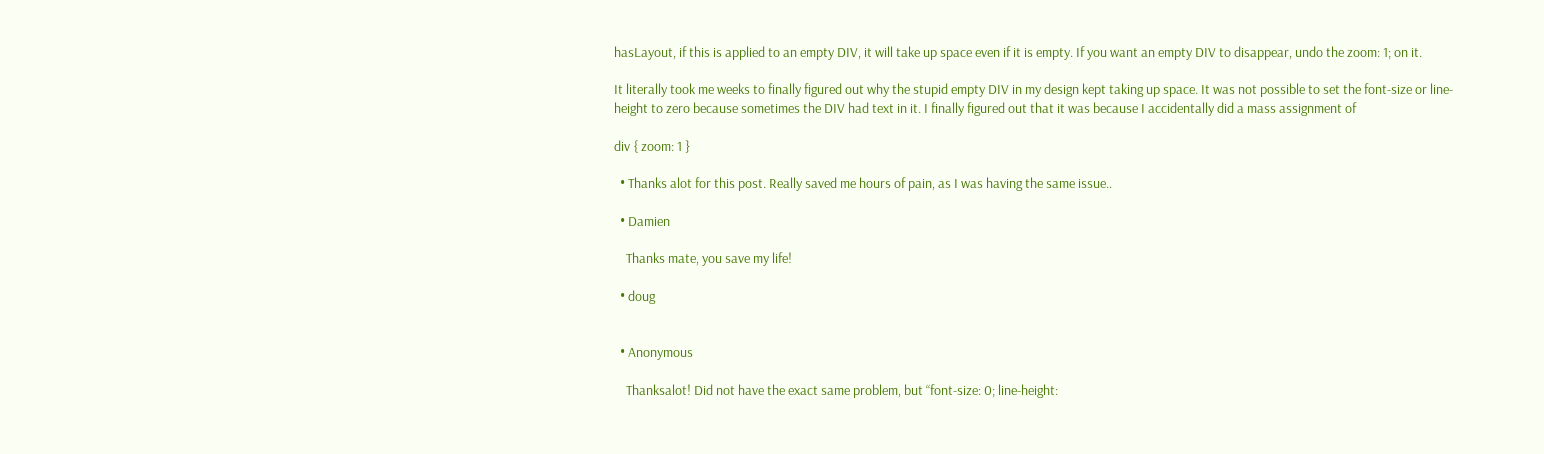hasLayout, if this is applied to an empty DIV, it will take up space even if it is empty. If you want an empty DIV to disappear, undo the zoom: 1; on it.

It literally took me weeks to finally figured out why the stupid empty DIV in my design kept taking up space. It was not possible to set the font-size or line-height to zero because sometimes the DIV had text in it. I finally figured out that it was because I accidentally did a mass assignment of

div { zoom: 1 }

  • Thanks alot for this post. Really saved me hours of pain, as I was having the same issue..

  • Damien

    Thanks mate, you save my life!

  • doug


  • Anonymous

    Thanksalot! Did not have the exact same problem, but “font-size: 0; line-height: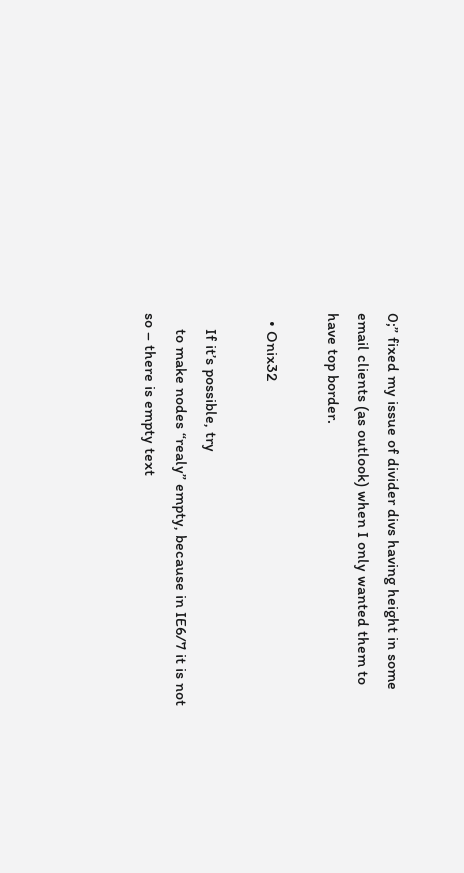0;” fixed my issue of divider divs having height in some email clients (as outlook) when I only wanted them to have top border.

  • Onix32

    If it’s possible, try
    to make nodes “realy” empty, because in IE6/7 it is not so – there is empty text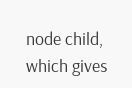node child, which gives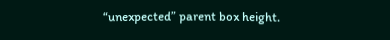“unexpected” parent box height.